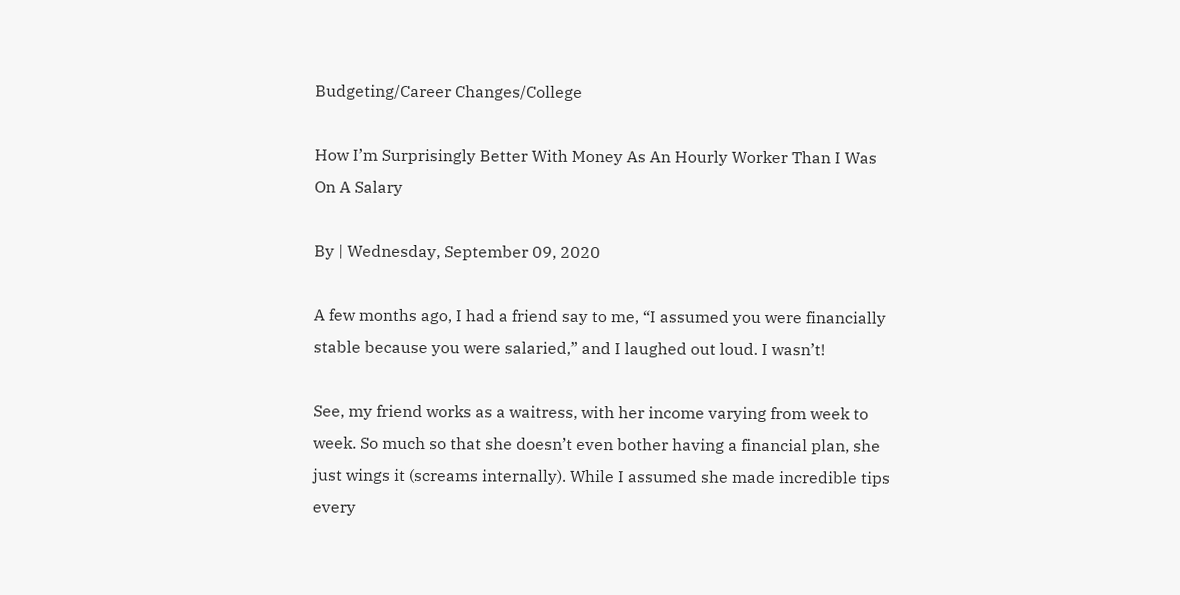Budgeting/Career Changes/College

How I’m Surprisingly Better With Money As An Hourly Worker Than I Was On A Salary

By | Wednesday, September 09, 2020

A few months ago, I had a friend say to me, “I assumed you were financially stable because you were salaried,” and I laughed out loud. I wasn’t!

See, my friend works as a waitress, with her income varying from week to week. So much so that she doesn’t even bother having a financial plan, she just wings it (screams internally). While I assumed she made incredible tips every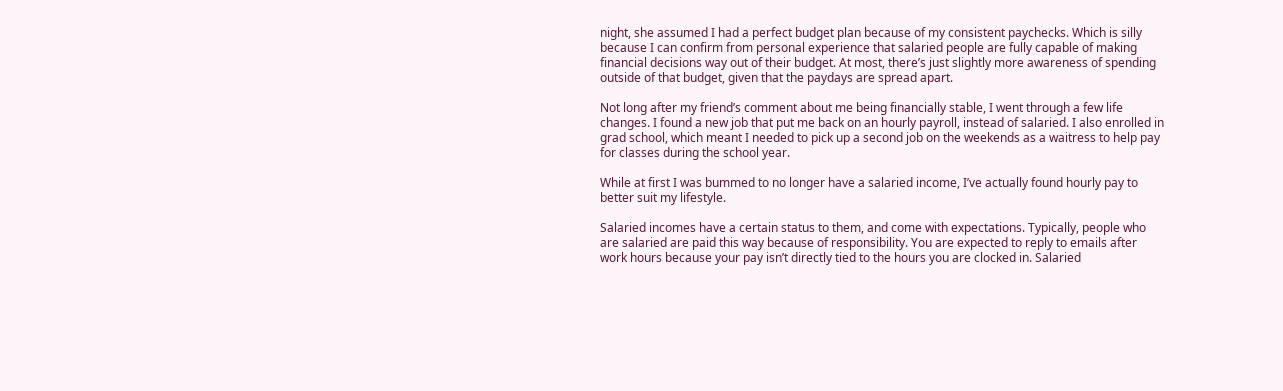night, she assumed I had a perfect budget plan because of my consistent paychecks. Which is silly because I can confirm from personal experience that salaried people are fully capable of making financial decisions way out of their budget. At most, there’s just slightly more awareness of spending outside of that budget, given that the paydays are spread apart.

Not long after my friend’s comment about me being financially stable, I went through a few life changes. I found a new job that put me back on an hourly payroll, instead of salaried. I also enrolled in grad school, which meant I needed to pick up a second job on the weekends as a waitress to help pay for classes during the school year.

While at first I was bummed to no longer have a salaried income, I’ve actually found hourly pay to better suit my lifestyle.

Salaried incomes have a certain status to them, and come with expectations. Typically, people who are salaried are paid this way because of responsibility. You are expected to reply to emails after work hours because your pay isn’t directly tied to the hours you are clocked in. Salaried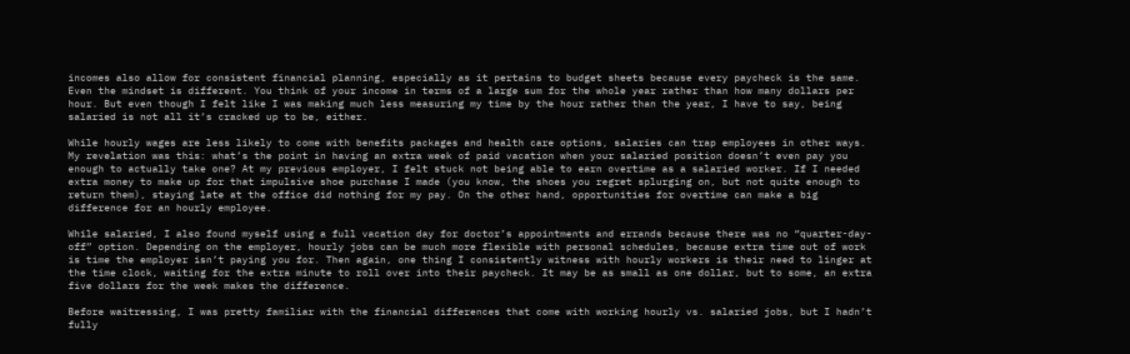incomes also allow for consistent financial planning, especially as it pertains to budget sheets because every paycheck is the same. Even the mindset is different. You think of your income in terms of a large sum for the whole year rather than how many dollars per hour. But even though I felt like I was making much less measuring my time by the hour rather than the year, I have to say, being salaried is not all it’s cracked up to be, either.

While hourly wages are less likely to come with benefits packages and health care options, salaries can trap employees in other ways. My revelation was this: what’s the point in having an extra week of paid vacation when your salaried position doesn’t even pay you enough to actually take one? At my previous employer, I felt stuck not being able to earn overtime as a salaried worker. If I needed extra money to make up for that impulsive shoe purchase I made (you know, the shoes you regret splurging on, but not quite enough to return them), staying late at the office did nothing for my pay. On the other hand, opportunities for overtime can make a big difference for an hourly employee.

While salaried, I also found myself using a full vacation day for doctor’s appointments and errands because there was no “quarter-day-off” option. Depending on the employer, hourly jobs can be much more flexible with personal schedules, because extra time out of work is time the employer isn’t paying you for. Then again, one thing I consistently witness with hourly workers is their need to linger at the time clock, waiting for the extra minute to roll over into their paycheck. It may be as small as one dollar, but to some, an extra five dollars for the week makes the difference.

Before waitressing, I was pretty familiar with the financial differences that come with working hourly vs. salaried jobs, but I hadn’t fully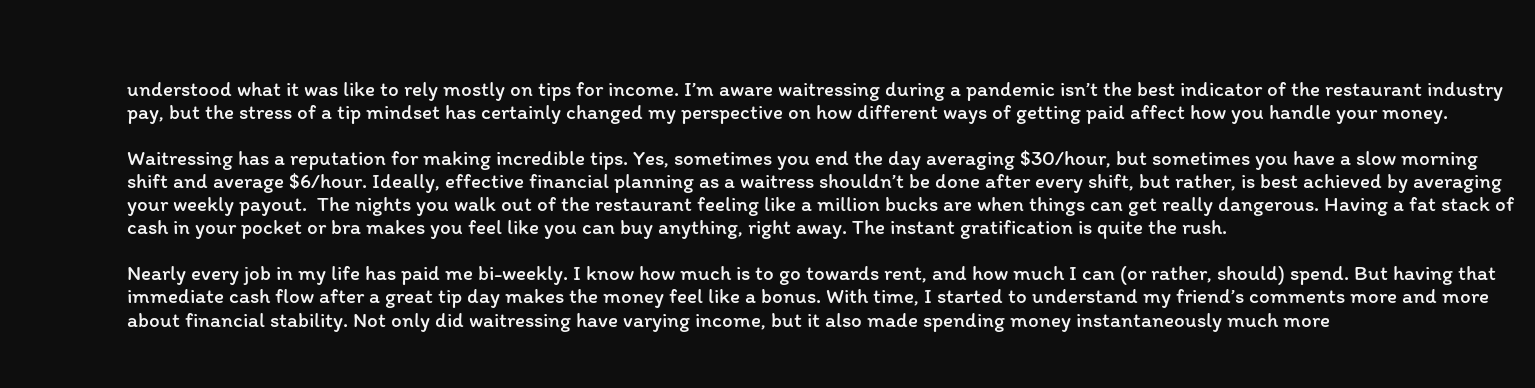understood what it was like to rely mostly on tips for income. I’m aware waitressing during a pandemic isn’t the best indicator of the restaurant industry pay, but the stress of a tip mindset has certainly changed my perspective on how different ways of getting paid affect how you handle your money.

Waitressing has a reputation for making incredible tips. Yes, sometimes you end the day averaging $30/hour, but sometimes you have a slow morning shift and average $6/hour. Ideally, effective financial planning as a waitress shouldn’t be done after every shift, but rather, is best achieved by averaging your weekly payout.  The nights you walk out of the restaurant feeling like a million bucks are when things can get really dangerous. Having a fat stack of cash in your pocket or bra makes you feel like you can buy anything, right away. The instant gratification is quite the rush.

Nearly every job in my life has paid me bi-weekly. I know how much is to go towards rent, and how much I can (or rather, should) spend. But having that immediate cash flow after a great tip day makes the money feel like a bonus. With time, I started to understand my friend’s comments more and more about financial stability. Not only did waitressing have varying income, but it also made spending money instantaneously much more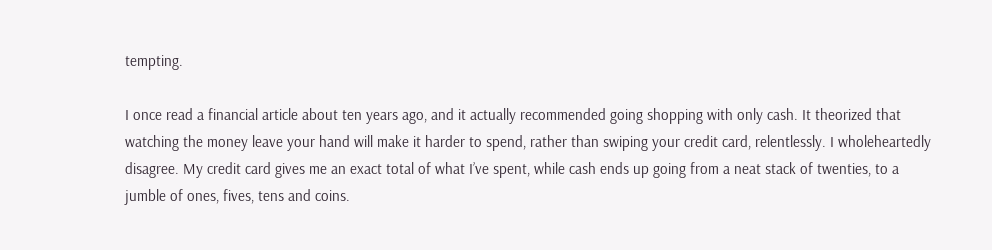tempting.

I once read a financial article about ten years ago, and it actually recommended going shopping with only cash. It theorized that watching the money leave your hand will make it harder to spend, rather than swiping your credit card, relentlessly. I wholeheartedly disagree. My credit card gives me an exact total of what I’ve spent, while cash ends up going from a neat stack of twenties, to a jumble of ones, fives, tens and coins.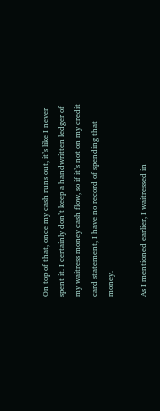On top of that, once my cash runs out, it’s like I never spent it. I certainly don’t keep a handwritten ledger of my waitress money cash flow, so if it’s not on my credit card statement, I have no record of spending that money.

As I mentioned earlier, I waitressed in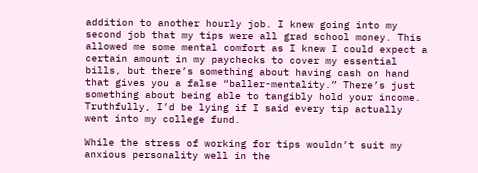addition to another hourly job. I knew going into my second job that my tips were all grad school money. This allowed me some mental comfort as I knew I could expect a certain amount in my paychecks to cover my essential bills, but there’s something about having cash on hand that gives you a false “baller-mentality.” There’s just something about being able to tangibly hold your income. Truthfully, I’d be lying if I said every tip actually went into my college fund.

While the stress of working for tips wouldn’t suit my anxious personality well in the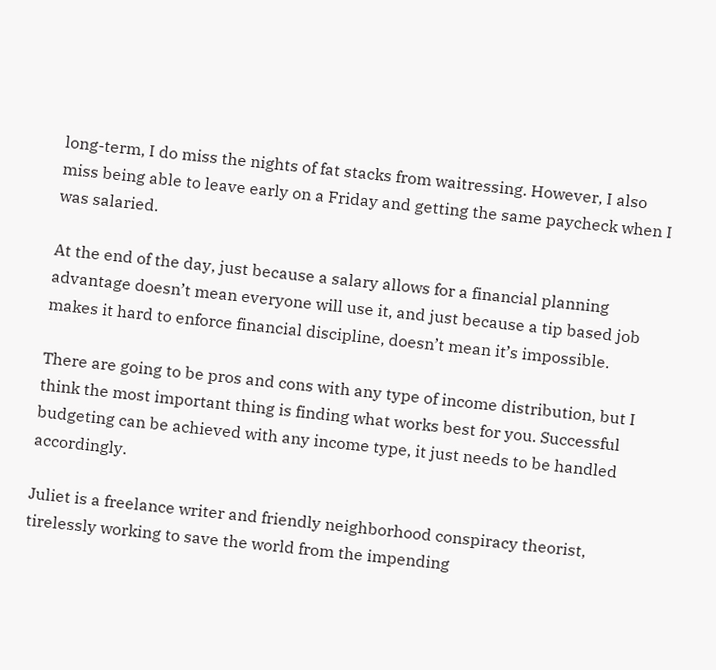long-term, I do miss the nights of fat stacks from waitressing. However, I also miss being able to leave early on a Friday and getting the same paycheck when I was salaried.

At the end of the day, just because a salary allows for a financial planning advantage doesn’t mean everyone will use it, and just because a tip based job makes it hard to enforce financial discipline, doesn’t mean it’s impossible.

There are going to be pros and cons with any type of income distribution, but I think the most important thing is finding what works best for you. Successful budgeting can be achieved with any income type, it just needs to be handled accordingly.

Juliet is a freelance writer and friendly neighborhood conspiracy theorist, tirelessly working to save the world from the impending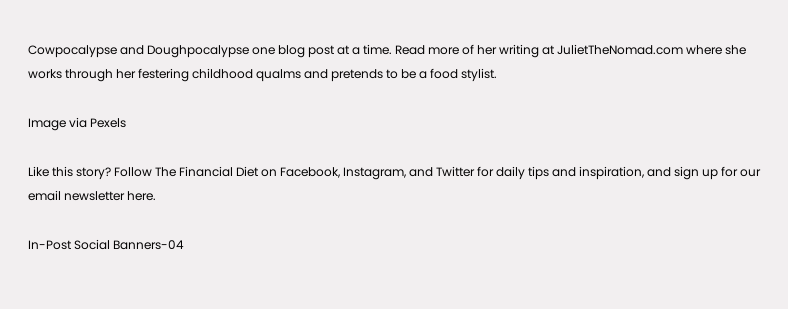Cowpocalypse and Doughpocalypse one blog post at a time. Read more of her writing at JulietTheNomad.com where she works through her festering childhood qualms and pretends to be a food stylist.

Image via Pexels

Like this story? Follow The Financial Diet on Facebook, Instagram, and Twitter for daily tips and inspiration, and sign up for our email newsletter here.

In-Post Social Banners-04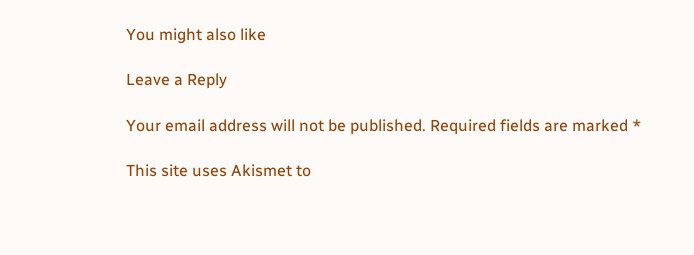You might also like

Leave a Reply

Your email address will not be published. Required fields are marked *

This site uses Akismet to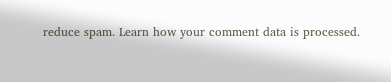reduce spam. Learn how your comment data is processed.